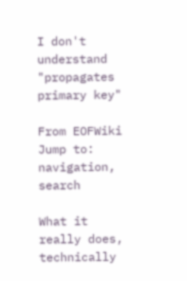I don't understand "propagates primary key"

From EOFWiki
Jump to: navigation, search

What it really does, technically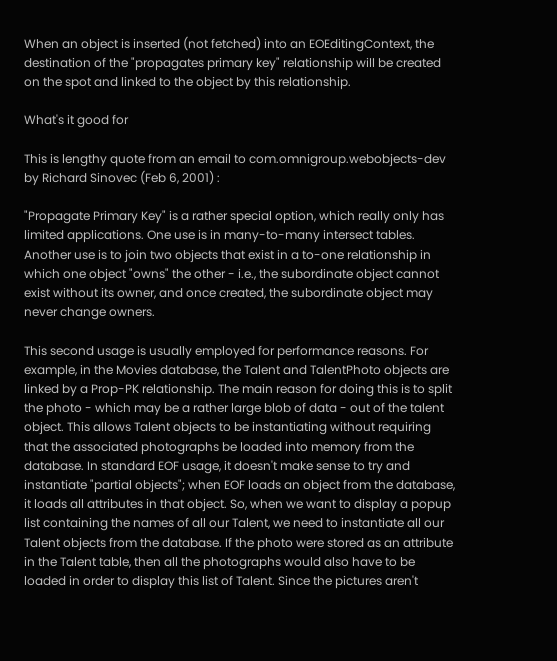When an object is inserted (not fetched) into an EOEditingContext, the destination of the "propagates primary key" relationship will be created on the spot and linked to the object by this relationship.

What's it good for

This is lengthy quote from an email to com.omnigroup.webobjects-dev by Richard Sinovec (Feb 6, 2001) :

"Propagate Primary Key" is a rather special option, which really only has limited applications. One use is in many-to-many intersect tables. Another use is to join two objects that exist in a to-one relationship in which one object "owns" the other - i.e., the subordinate object cannot exist without its owner, and once created, the subordinate object may never change owners.

This second usage is usually employed for performance reasons. For example, in the Movies database, the Talent and TalentPhoto objects are linked by a Prop-PK relationship. The main reason for doing this is to split the photo - which may be a rather large blob of data - out of the talent object. This allows Talent objects to be instantiating without requiring that the associated photographs be loaded into memory from the database. In standard EOF usage, it doesn't make sense to try and instantiate "partial objects"; when EOF loads an object from the database, it loads all attributes in that object. So, when we want to display a popup list containing the names of all our Talent, we need to instantiate all our Talent objects from the database. If the photo were stored as an attribute in the Talent table, then all the photographs would also have to be loaded in order to display this list of Talent. Since the pictures aren't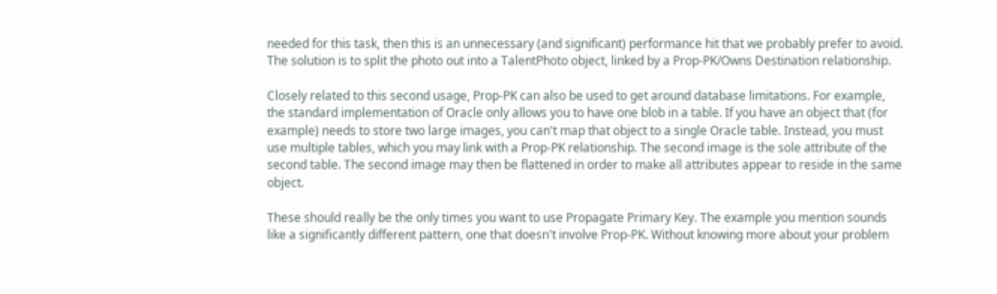needed for this task, then this is an unnecessary (and significant) performance hit that we probably prefer to avoid. The solution is to split the photo out into a TalentPhoto object, linked by a Prop-PK/Owns Destination relationship.

Closely related to this second usage, Prop-PK can also be used to get around database limitations. For example, the standard implementation of Oracle only allows you to have one blob in a table. If you have an object that (for example) needs to store two large images, you can't map that object to a single Oracle table. Instead, you must use multiple tables, which you may link with a Prop-PK relationship. The second image is the sole attribute of the second table. The second image may then be flattened in order to make all attributes appear to reside in the same object.

These should really be the only times you want to use Propagate Primary Key. The example you mention sounds like a significantly different pattern, one that doesn't involve Prop-PK. Without knowing more about your problem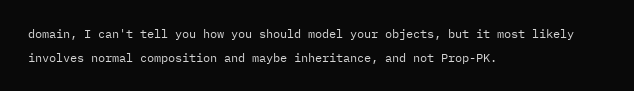domain, I can't tell you how you should model your objects, but it most likely involves normal composition and maybe inheritance, and not Prop-PK.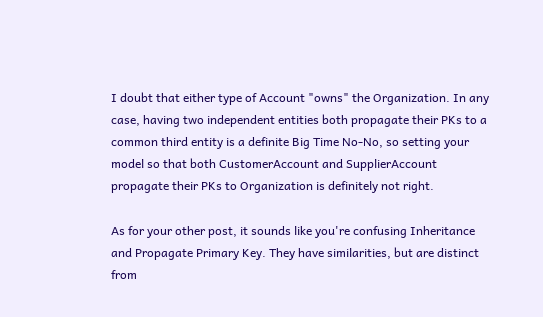I doubt that either type of Account "owns" the Organization. In any case, having two independent entities both propagate their PKs to a common third entity is a definite Big Time No-No, so setting your model so that both CustomerAccount and SupplierAccount propagate their PKs to Organization is definitely not right.

As for your other post, it sounds like you're confusing Inheritance and Propagate Primary Key. They have similarities, but are distinct from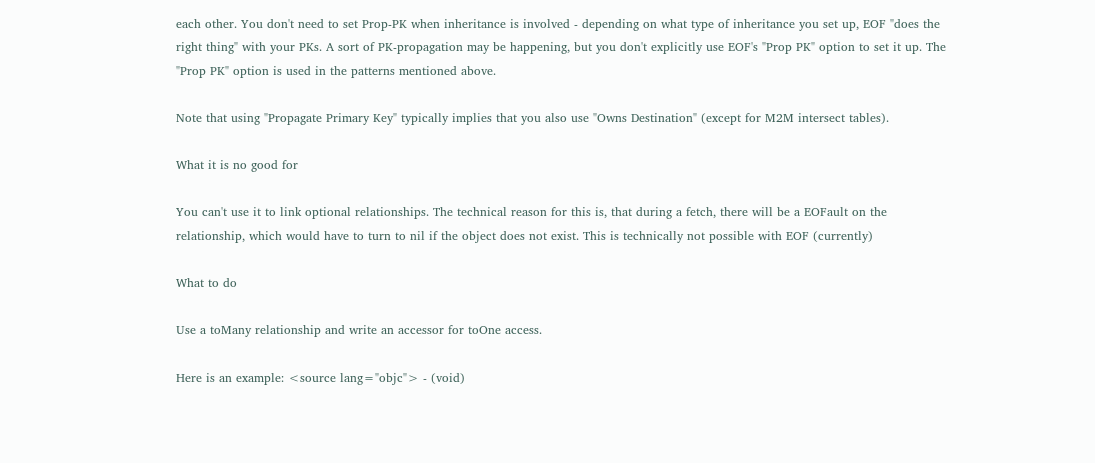each other. You don't need to set Prop-PK when inheritance is involved - depending on what type of inheritance you set up, EOF "does the right thing" with your PKs. A sort of PK-propagation may be happening, but you don't explicitly use EOF's "Prop PK" option to set it up. The "Prop PK" option is used in the patterns mentioned above.

Note that using "Propagate Primary Key" typically implies that you also use "Owns Destination" (except for M2M intersect tables).

What it is no good for

You can't use it to link optional relationships. The technical reason for this is, that during a fetch, there will be a EOFault on the relationship, which would have to turn to nil if the object does not exist. This is technically not possible with EOF (currently)

What to do

Use a toMany relationship and write an accessor for toOne access.

Here is an example: <source lang="objc"> - (void)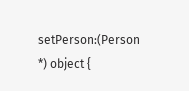setPerson:(Person *) object {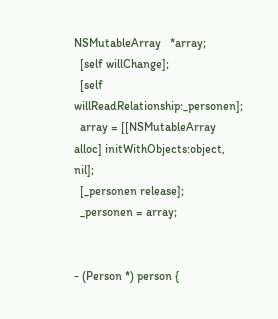NSMutableArray   *array;
  [self willChange];
  [self willReadRelationship:_personen];
  array = [[NSMutableArray alloc] initWithObjects:object, nil];
  [_personen release];
  _personen = array;


- (Person *) person {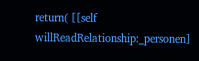return( [[self willReadRelationship:_personen]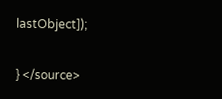lastObject]);

} </source>